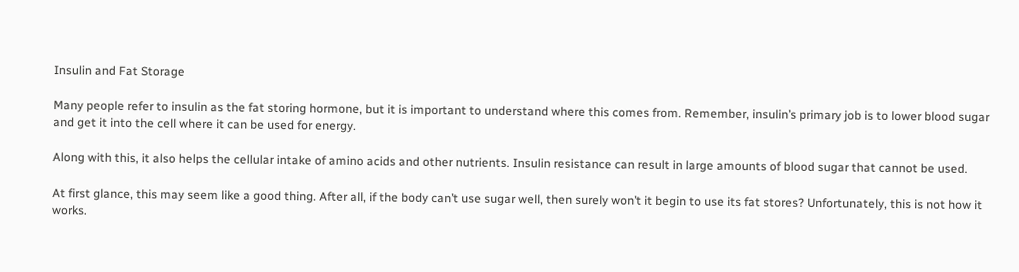Insulin and Fat Storage

Many people refer to insulin as the fat storing hormone, but it is important to understand where this comes from. Remember, insulin’s primary job is to lower blood sugar and get it into the cell where it can be used for energy.

Along with this, it also helps the cellular intake of amino acids and other nutrients. Insulin resistance can result in large amounts of blood sugar that cannot be used.

At first glance, this may seem like a good thing. After all, if the body can’t use sugar well, then surely won’t it begin to use its fat stores? Unfortunately, this is not how it works.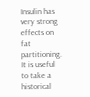Insulin has very strong effects on fat partitioning. It is useful to take a historical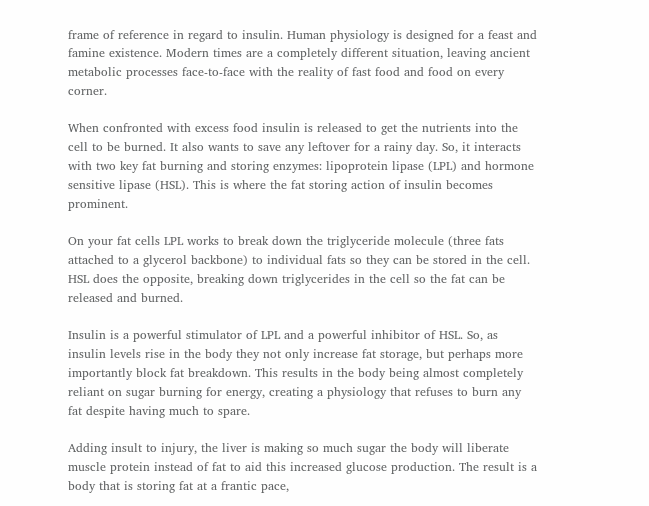frame of reference in regard to insulin. Human physiology is designed for a feast and famine existence. Modern times are a completely different situation, leaving ancient metabolic processes face-to-face with the reality of fast food and food on every corner.

When confronted with excess food insulin is released to get the nutrients into the cell to be burned. It also wants to save any leftover for a rainy day. So, it interacts with two key fat burning and storing enzymes: lipoprotein lipase (LPL) and hormone sensitive lipase (HSL). This is where the fat storing action of insulin becomes prominent.

On your fat cells LPL works to break down the triglyceride molecule (three fats attached to a glycerol backbone) to individual fats so they can be stored in the cell. HSL does the opposite, breaking down triglycerides in the cell so the fat can be released and burned.

Insulin is a powerful stimulator of LPL and a powerful inhibitor of HSL. So, as insulin levels rise in the body they not only increase fat storage, but perhaps more importantly block fat breakdown. This results in the body being almost completely reliant on sugar burning for energy, creating a physiology that refuses to burn any fat despite having much to spare.

Adding insult to injury, the liver is making so much sugar the body will liberate muscle protein instead of fat to aid this increased glucose production. The result is a body that is storing fat at a frantic pace,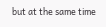but at the same time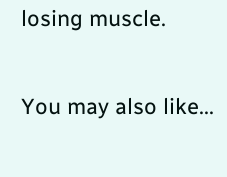losing muscle.

You may also like...